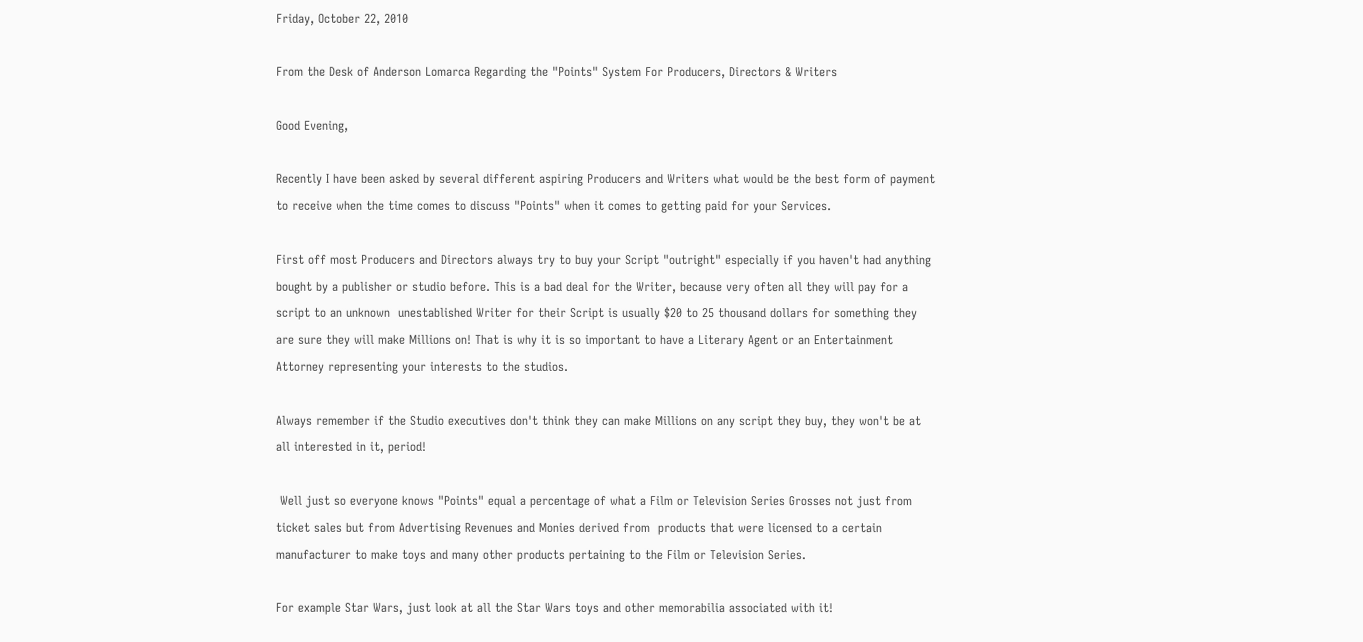Friday, October 22, 2010

From the Desk of Anderson Lomarca Regarding the "Points" System For Producers, Directors & Writers

Good Evening,

Recently I have been asked by several different aspiring Producers and Writers what would be the best form of payment to receive when the time comes to discuss "Points" when it comes to getting paid for your Services.

First off most Producers and Directors always try to buy your Script "outright" especially if you haven't had anything bought by a publisher or studio before. This is a bad deal for the Writer, because very often all they will pay for a script to an unknown  unestablished Writer for their Script is usually $20 to 25 thousand dollars for something they are sure they will make Millions on! That is why it is so important to have a Literary Agent or an Entertainment Attorney representing your interests to the studios.

Always remember if the Studio executives don't think they can make Millions on any script they buy, they won't be at all interested in it, period!

 Well just so everyone knows "Points" equal a percentage of what a Film or Television Series Grosses not just from ticket sales but from Advertising Revenues and Monies derived from  products that were licensed to a certain manufacturer to make toys and many other products pertaining to the Film or Television Series.

For example Star Wars, just look at all the Star Wars toys and other memorabilia associated with it!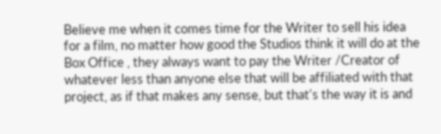Believe me when it comes time for the Writer to sell his idea for a film, no matter how good the Studios think it will do at the Box Office , they always want to pay the Writer /Creator of whatever less than anyone else that will be affiliated with that project, as if that makes any sense, but that's the way it is and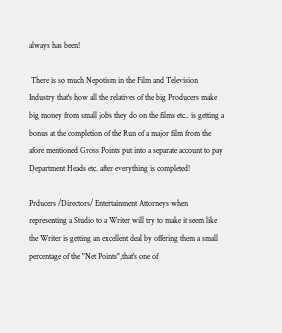always has been!

 There is so much Nepotism in the Film and Television Industry that's how all the relatives of the big Producers make big money from small jobs they do on the films etc.. is getting a bonus at the completion of the Run of a major film from the afore mentioned Gross Points put into a separate account to pay Department Heads etc. after everything is completed!

Prducers /Directors/ Entertainment Attorneys when representing a Studio to a Writer will try to make it seem like the Writer is getting an excellent deal by offering them a small percentage of the "Net Points",that's one of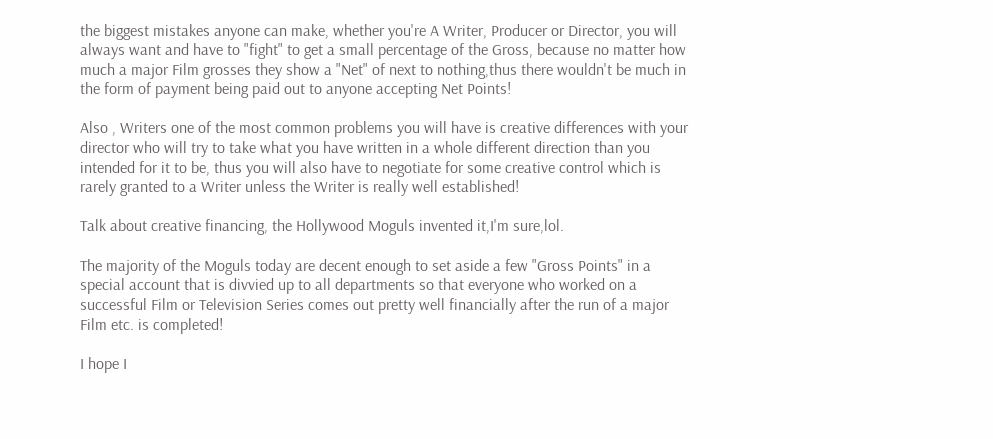the biggest mistakes anyone can make, whether you're A Writer, Producer or Director, you will always want and have to "fight" to get a small percentage of the Gross, because no matter how much a major Film grosses they show a "Net" of next to nothing,thus there wouldn't be much in the form of payment being paid out to anyone accepting Net Points!

Also , Writers one of the most common problems you will have is creative differences with your director who will try to take what you have written in a whole different direction than you intended for it to be, thus you will also have to negotiate for some creative control which is rarely granted to a Writer unless the Writer is really well established!

Talk about creative financing, the Hollywood Moguls invented it,I'm sure,lol.

The majority of the Moguls today are decent enough to set aside a few "Gross Points" in a special account that is divvied up to all departments so that everyone who worked on a successful Film or Television Series comes out pretty well financially after the run of a major Film etc. is completed!

I hope I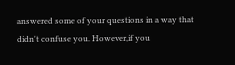answered some of your questions in a way that didn't confuse you. However,if you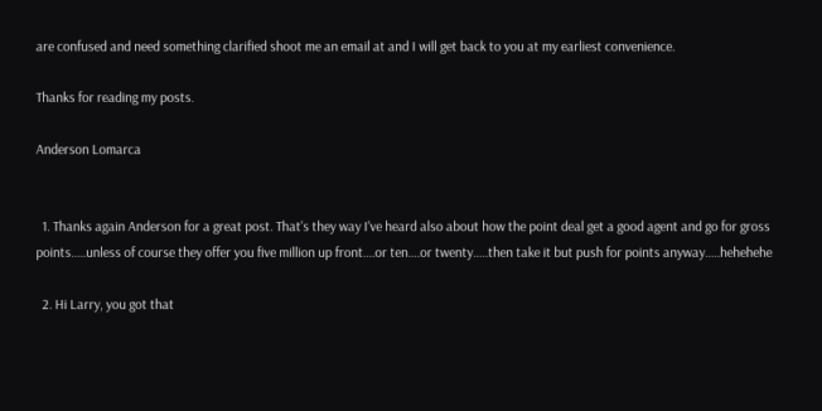are confused and need something clarified shoot me an email at and I will get back to you at my earliest convenience.

Thanks for reading my posts.

Anderson Lomarca


  1. Thanks again Anderson for a great post. That's they way I've heard also about how the point deal get a good agent and go for gross points.....unless of course they offer you five million up front....or ten....or twenty.....then take it but push for points anyway.....hehehehe

  2. Hi Larry, you got that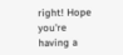right! Hope you're having a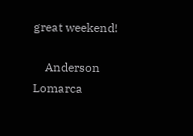great weekend!

    Anderson Lomarca